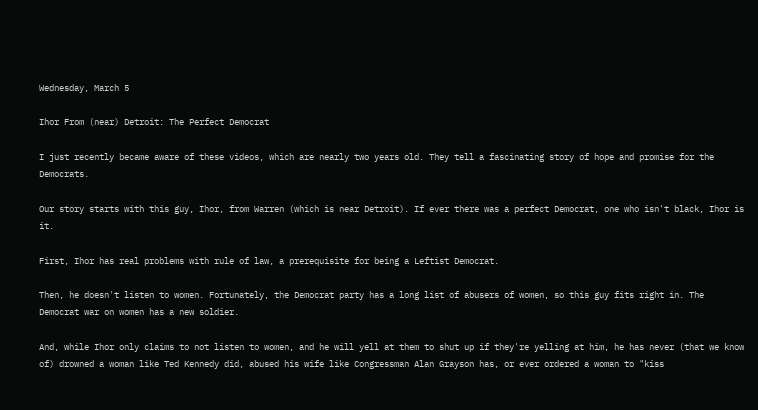Wednesday, March 5

Ihor From (near) Detroit: The Perfect Democrat

I just recently became aware of these videos, which are nearly two years old. They tell a fascinating story of hope and promise for the Democrats.

Our story starts with this guy, Ihor, from Warren (which is near Detroit). If ever there was a perfect Democrat, one who isn't black, Ihor is it.

First, Ihor has real problems with rule of law, a prerequisite for being a Leftist Democrat.

Then, he doesn't listen to women. Fortunately, the Democrat party has a long list of abusers of women, so this guy fits right in. The Democrat war on women has a new soldier.

And, while Ihor only claims to not listen to women, and he will yell at them to shut up if they're yelling at him, he has never (that we know of) drowned a woman like Ted Kennedy did, abused his wife like Congressman Alan Grayson has, or ever ordered a woman to "kiss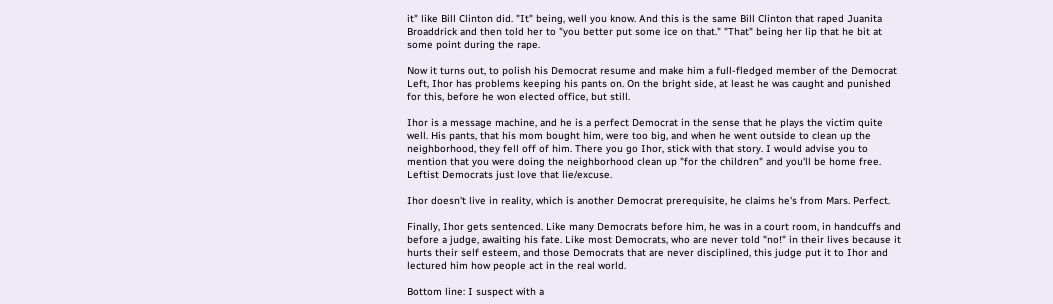it" like Bill Clinton did. "It" being, well you know. And this is the same Bill Clinton that raped Juanita Broaddrick and then told her to "you better put some ice on that." "That" being her lip that he bit at some point during the rape.

Now it turns out, to polish his Democrat resume and make him a full-fledged member of the Democrat Left, Ihor has problems keeping his pants on. On the bright side, at least he was caught and punished for this, before he won elected office, but still.

Ihor is a message machine, and he is a perfect Democrat in the sense that he plays the victim quite well. His pants, that his mom bought him, were too big, and when he went outside to clean up the neighborhood, they fell off of him. There you go Ihor, stick with that story. I would advise you to mention that you were doing the neighborhood clean up "for the children" and you'll be home free. Leftist Democrats just love that lie/excuse.

Ihor doesn't live in reality, which is another Democrat prerequisite, he claims he's from Mars. Perfect.

Finally, Ihor gets sentenced. Like many Democrats before him, he was in a court room, in handcuffs and before a judge, awaiting his fate. Like most Democrats, who are never told "no!" in their lives because it hurts their self esteem, and those Democrats that are never disciplined, this judge put it to Ihor and lectured him how people act in the real world.

Bottom line: I suspect with a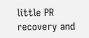little PR recovery and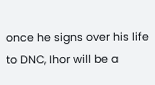once he signs over his life to DNC, Ihor will be a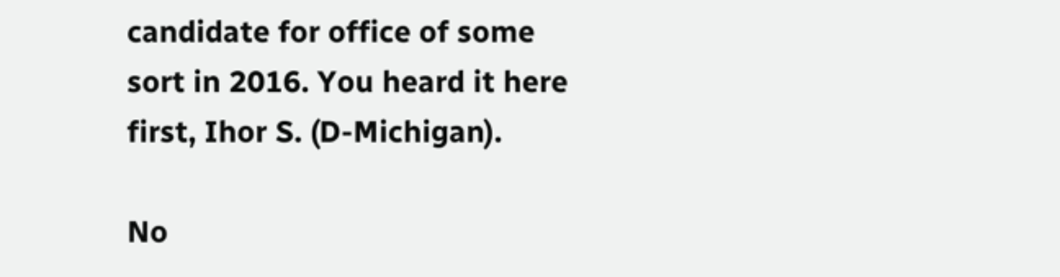candidate for office of some sort in 2016. You heard it here first, Ihor S. (D-Michigan).

No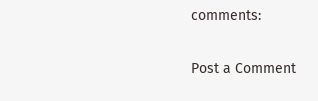comments:

Post a Comment